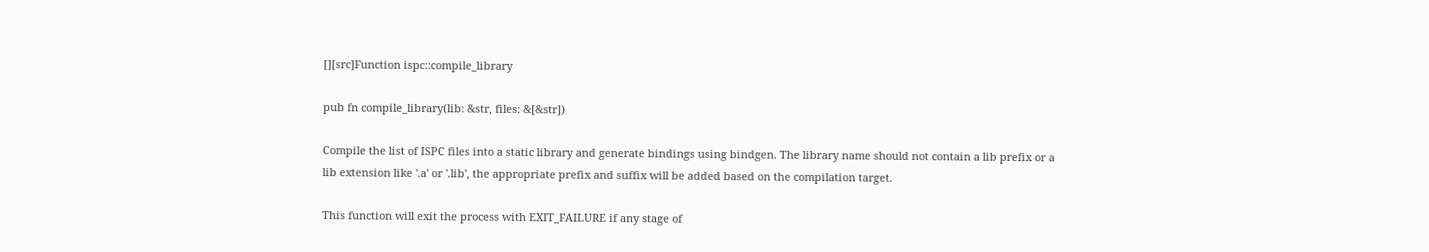[][src]Function ispc::compile_library

pub fn compile_library(lib: &str, files: &[&str])

Compile the list of ISPC files into a static library and generate bindings using bindgen. The library name should not contain a lib prefix or a lib extension like '.a' or '.lib', the appropriate prefix and suffix will be added based on the compilation target.

This function will exit the process with EXIT_FAILURE if any stage of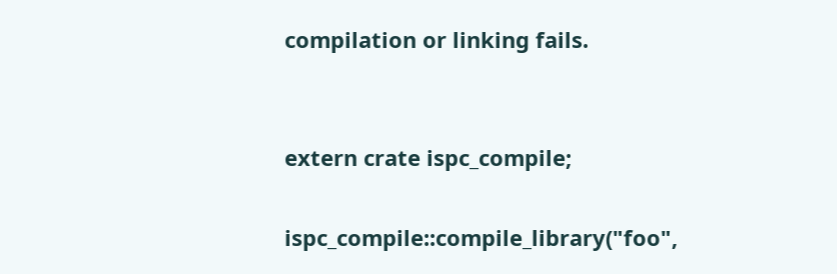compilation or linking fails.


extern crate ispc_compile;

ispc_compile::compile_library("foo",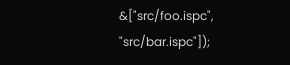&["src/foo.ispc", "src/bar.ispc"]);